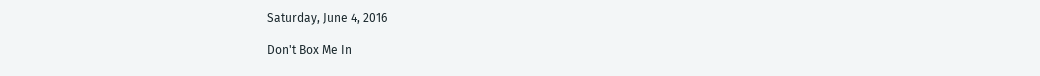Saturday, June 4, 2016

Don't Box Me In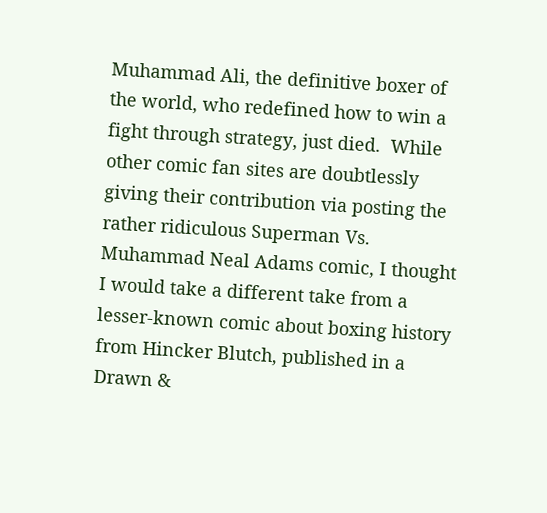Muhammad Ali, the definitive boxer of the world, who redefined how to win a fight through strategy, just died.  While other comic fan sites are doubtlessly giving their contribution via posting the rather ridiculous Superman Vs. Muhammad Neal Adams comic, I thought I would take a different take from a lesser-known comic about boxing history from Hincker Blutch, published in a Drawn &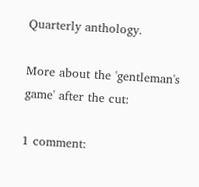Quarterly anthology.

More about the 'gentleman's game' after the cut:

1 comment: